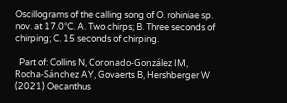Oscillograms of the calling song of O. rohiniae sp. nov. at 17.0°C. A. Two chirps; B. Three seconds of chirping; C. 15 seconds of chirping.

  Part of: Collins N, Coronado-González IM, Rocha-Sánchez AY, Govaerts B, Hershberger W (2021) Oecanthus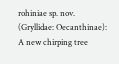rohiniae sp. nov. (Gryllidae: Oecanthinae): A new chirping tree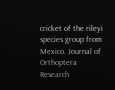cricket of the rileyi species group from Mexico. Journal of Orthoptera Research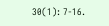30(1): 7-16.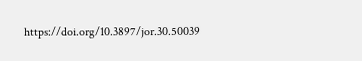https://doi.org/10.3897/jor.30.50039